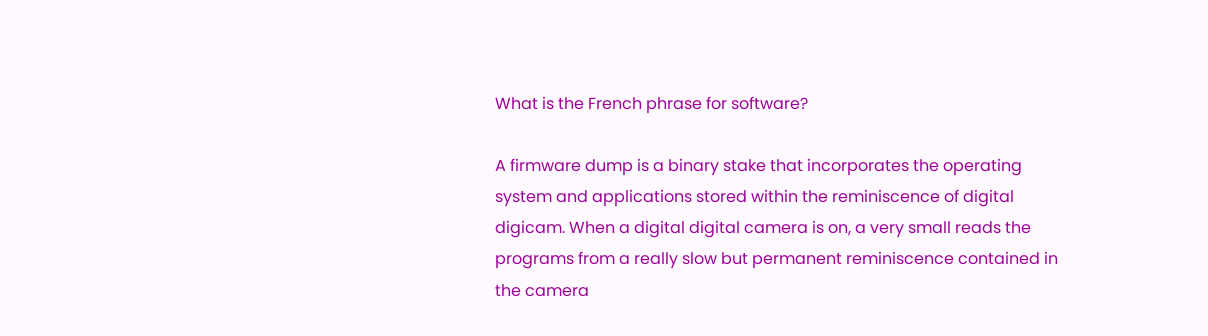What is the French phrase for software?

A firmware dump is a binary stake that incorporates the operating system and applications stored within the reminiscence of digital digicam. When a digital digital camera is on, a very small reads the programs from a really slow but permanent reminiscence contained in the camera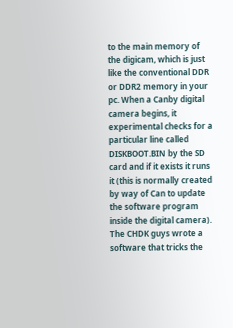to the main memory of the digicam, which is just like the conventional DDR or DDR2 memory in your pc. When a Canby digital camera begins, it experimental checks for a particular line called DISKBOOT.BIN by the SD card and if it exists it runs it (this is normally created by way of Can to update the software program inside the digital camera). The CHDK guys wrote a software that tricks the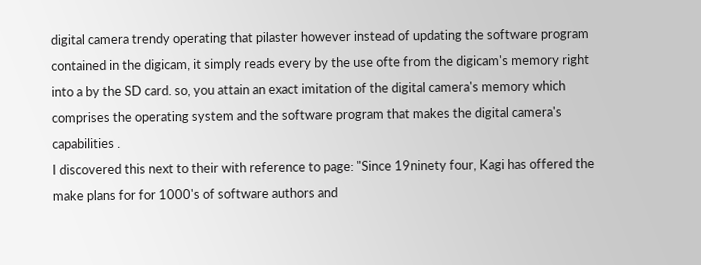digital camera trendy operating that pilaster however instead of updating the software program contained in the digicam, it simply reads every by the use ofte from the digicam's memory right into a by the SD card. so, you attain an exact imitation of the digital camera's memory which comprises the operating system and the software program that makes the digital camera's capabilities .
I discovered this next to their with reference to page: "Since 19ninety four, Kagi has offered the make plans for for 1000's of software authors and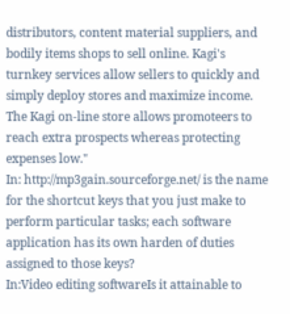distributors, content material suppliers, and bodily items shops to sell online. Kagi's turnkey services allow sellers to quickly and simply deploy stores and maximize income. The Kagi on-line store allows promoteers to reach extra prospects whereas protecting expenses low."
In: http://mp3gain.sourceforge.net/ is the name for the shortcut keys that you just make to perform particular tasks; each software application has its own harden of duties assigned to those keys?
In:Video editing softwareIs it attainable to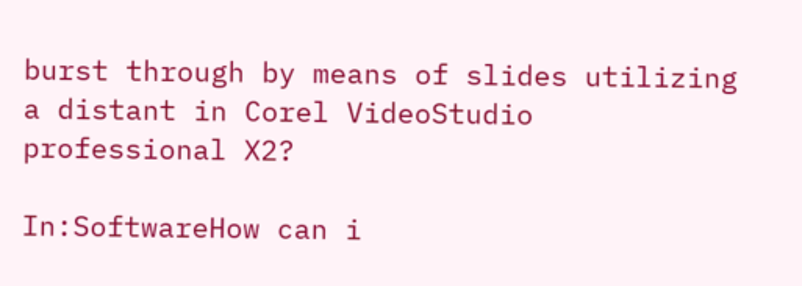burst through by means of slides utilizing a distant in Corel VideoStudio professional X2?

In:SoftwareHow can i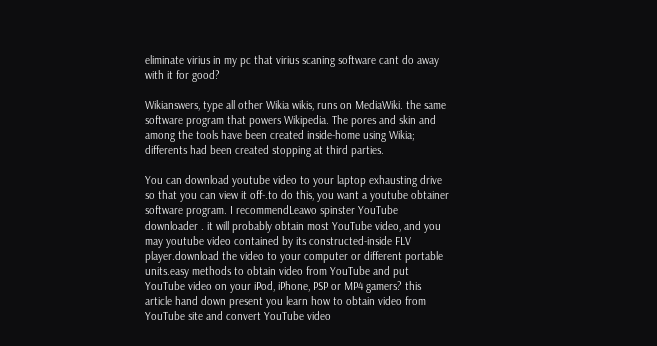eliminate virius in my pc that virius scaning software cant do away with it for good?

Wikianswers, type all other Wikia wikis, runs on MediaWiki. the same software program that powers Wikipedia. The pores and skin and among the tools have been created inside-home using Wikia; differents had been created stopping at third parties.

You can download youtube video to your laptop exhausting drive so that you can view it off-.to do this, you want a youtube obtainer software program. I recommendLeawo spinster YouTube downloader . it will probably obtain most YouTube video, and you may youtube video contained by its constructed-inside FLV player.download the video to your computer or different portable units.easy methods to obtain video from YouTube and put YouTube video on your iPod, iPhone, PSP or MP4 gamers? this article hand down present you learn how to obtain video from YouTube site and convert YouTube video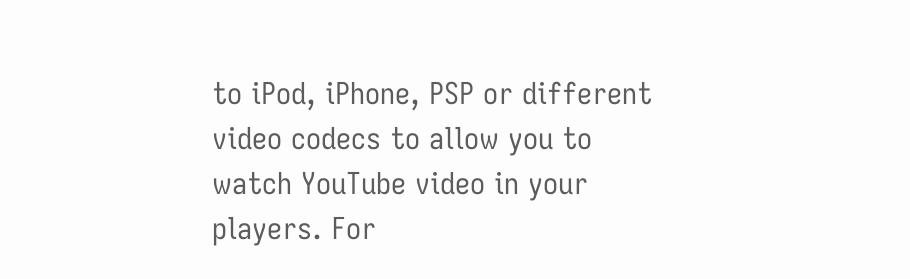to iPod, iPhone, PSP or different video codecs to allow you to watch YouTube video in your players. For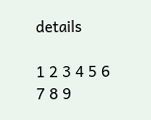details

1 2 3 4 5 6 7 8 9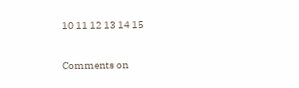10 11 12 13 14 15

Comments on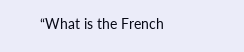“What is the French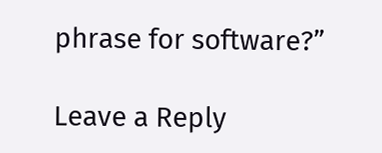phrase for software?”

Leave a Reply